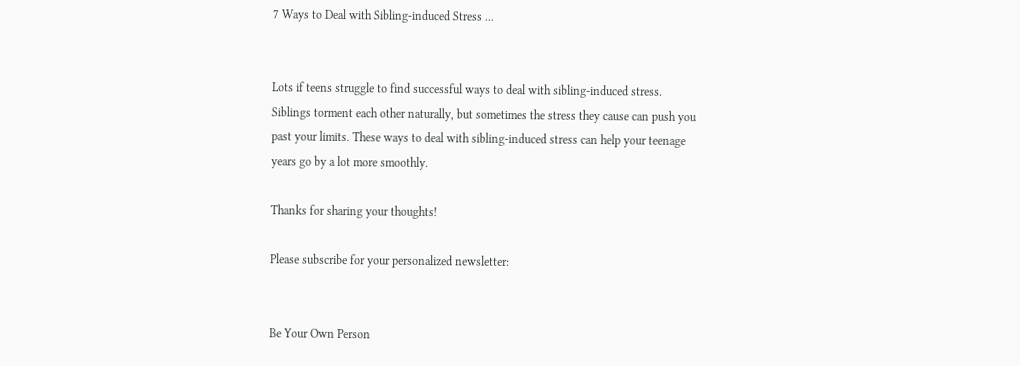7 Ways to Deal with Sibling-induced Stress ...


Lots if teens struggle to find successful ways to deal with sibling-induced stress. Siblings torment each other naturally, but sometimes the stress they cause can push you past your limits. These ways to deal with sibling-induced stress can help your teenage years go by a lot more smoothly.

Thanks for sharing your thoughts!

Please subscribe for your personalized newsletter:


Be Your Own Person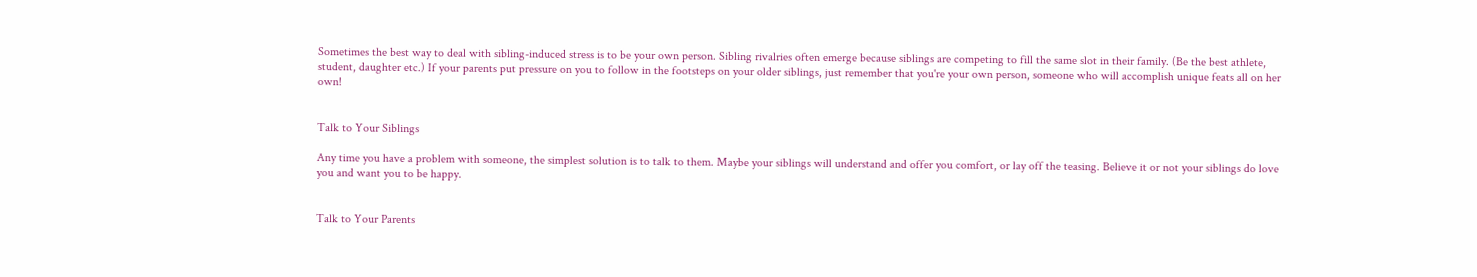Sometimes the best way to deal with sibling-induced stress is to be your own person. Sibling rivalries often emerge because siblings are competing to fill the same slot in their family. (Be the best athlete, student, daughter etc.) If your parents put pressure on you to follow in the footsteps on your older siblings, just remember that you're your own person, someone who will accomplish unique feats all on her own!


Talk to Your Siblings

Any time you have a problem with someone, the simplest solution is to talk to them. Maybe your siblings will understand and offer you comfort, or lay off the teasing. Believe it or not your siblings do love you and want you to be happy.


Talk to Your Parents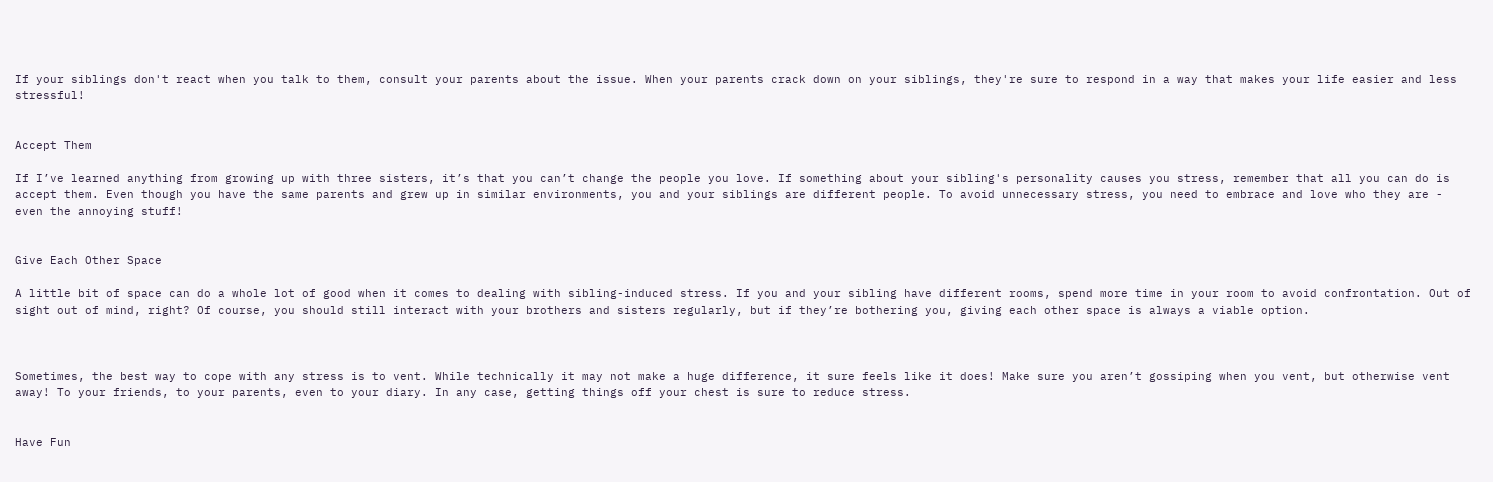If your siblings don't react when you talk to them, consult your parents about the issue. When your parents crack down on your siblings, they're sure to respond in a way that makes your life easier and less stressful!


Accept Them

If I’ve learned anything from growing up with three sisters, it’s that you can’t change the people you love. If something about your sibling's personality causes you stress, remember that all you can do is accept them. Even though you have the same parents and grew up in similar environments, you and your siblings are different people. To avoid unnecessary stress, you need to embrace and love who they are - even the annoying stuff!


Give Each Other Space

A little bit of space can do a whole lot of good when it comes to dealing with sibling-induced stress. If you and your sibling have different rooms, spend more time in your room to avoid confrontation. Out of sight out of mind, right? Of course, you should still interact with your brothers and sisters regularly, but if they’re bothering you, giving each other space is always a viable option.



Sometimes, the best way to cope with any stress is to vent. While technically it may not make a huge difference, it sure feels like it does! Make sure you aren’t gossiping when you vent, but otherwise vent away! To your friends, to your parents, even to your diary. In any case, getting things off your chest is sure to reduce stress.


Have Fun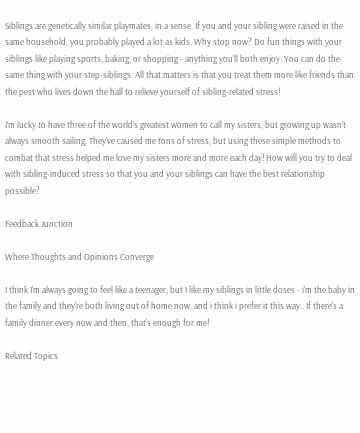Siblings are genetically similar playmates, in a sense. If you and your sibling were raised in the same household, you probably played a lot as kids. Why stop now? Do fun things with your siblings like playing sports, baking, or shopping - anything you’ll both enjoy. You can do the same thing with your step-siblings. All that matters is that you treat them more like friends than the pest who lives down the hall to relieve yourself of sibling-related stress!

I’m lucky to have three of the world’s greatest women to call my sisters, but growing up wasn’t always smooth sailing. They’ve caused me tons of stress, but using these simple methods to combat that stress helped me love my sisters more and more each day! How will you try to deal with sibling-induced stress so that you and your siblings can have the best relationship possible?

Feedback Junction

Where Thoughts and Opinions Converge

I think I'm always going to feel like a teenager, but I like my siblings in little doses - i'm the baby in the family and they're both living out of home now, and i think i prefer it this way.. If there's a family dinner every now and then, that's enough for me!

Related Topics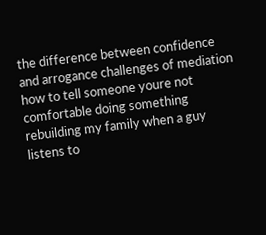the difference between confidence and arrogance challenges of mediation how to tell someone youre not comfortable doing something rebuilding my family when a guy listens to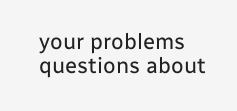your problems questions about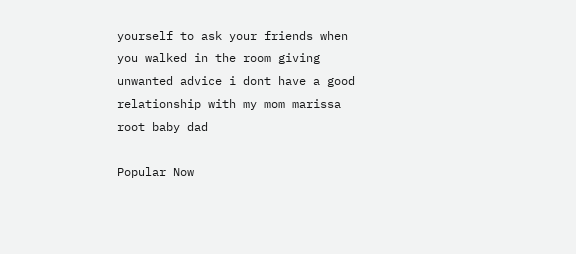yourself to ask your friends when you walked in the room giving unwanted advice i dont have a good relationship with my mom marissa root baby dad

Popular Now